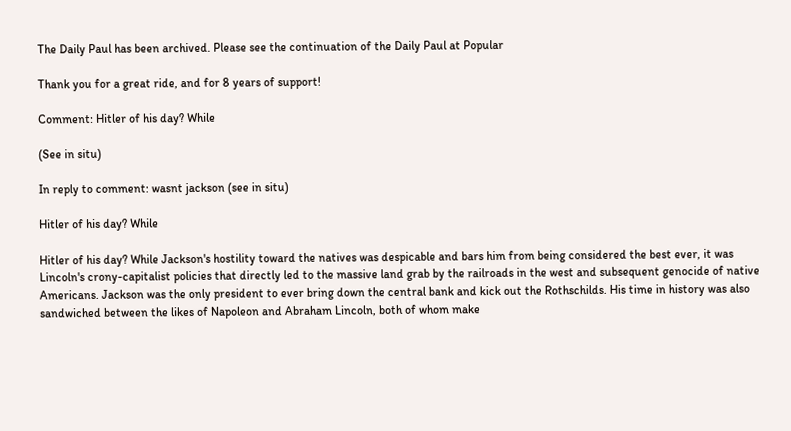The Daily Paul has been archived. Please see the continuation of the Daily Paul at Popular

Thank you for a great ride, and for 8 years of support!

Comment: Hitler of his day? While

(See in situ)

In reply to comment: wasnt jackson (see in situ)

Hitler of his day? While

Hitler of his day? While Jackson's hostility toward the natives was despicable and bars him from being considered the best ever, it was Lincoln's crony-capitalist policies that directly led to the massive land grab by the railroads in the west and subsequent genocide of native Americans. Jackson was the only president to ever bring down the central bank and kick out the Rothschilds. His time in history was also sandwiched between the likes of Napoleon and Abraham Lincoln, both of whom make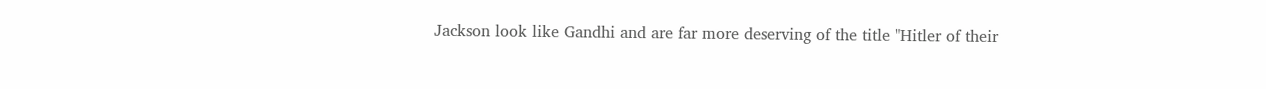Jackson look like Gandhi and are far more deserving of the title "Hitler of their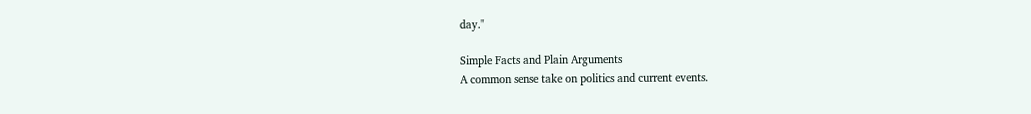day."

Simple Facts and Plain Arguments
A common sense take on politics and current events.